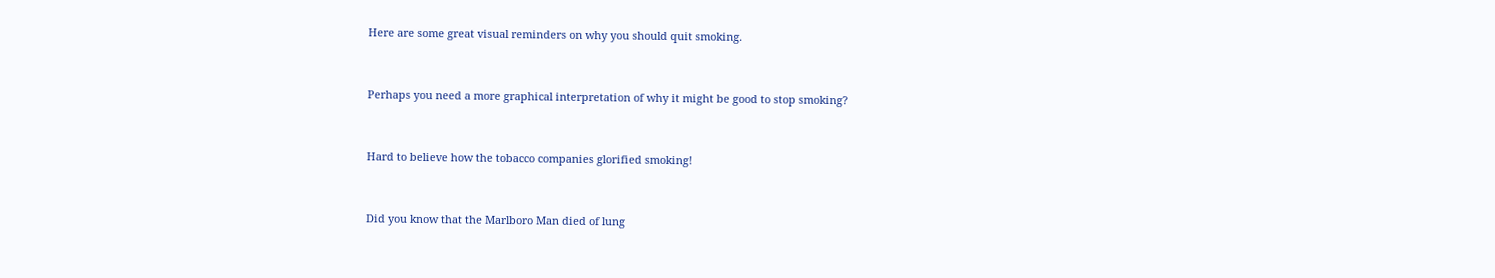Here are some great visual reminders on why you should quit smoking.


Perhaps you need a more graphical interpretation of why it might be good to stop smoking?


Hard to believe how the tobacco companies glorified smoking!


Did you know that the Marlboro Man died of lung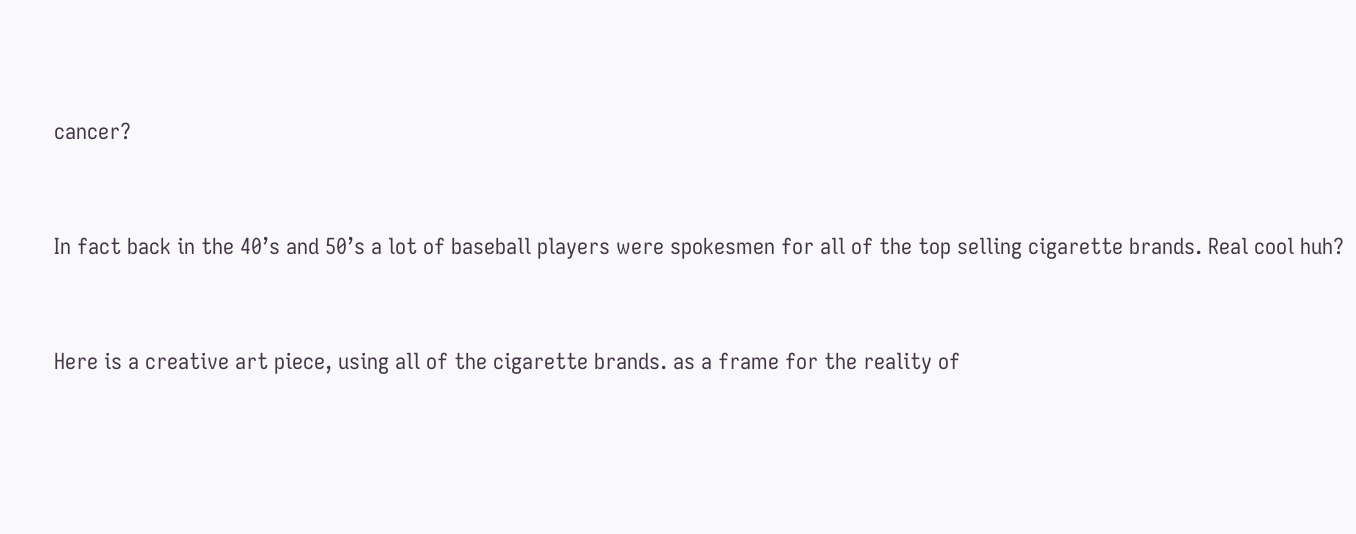cancer?


In fact back in the 40’s and 50’s a lot of baseball players were spokesmen for all of the top selling cigarette brands. Real cool huh?


Here is a creative art piece, using all of the cigarette brands. as a frame for the reality of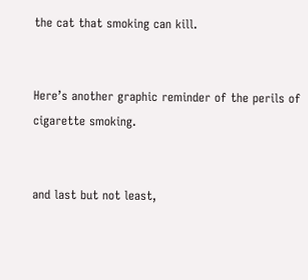the cat that smoking can kill.


Here’s another graphic reminder of the perils of cigarette smoking.


and last but not least,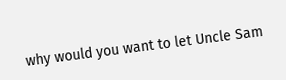why would you want to let Uncle Sam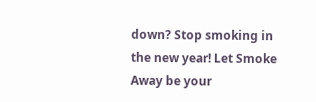down? Stop smoking in the new year! Let Smoke Away be your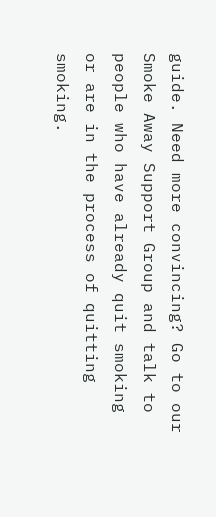guide. Need more convincing? Go to our Smoke Away Support Group and talk to people who have already quit smoking or are in the process of quitting smoking.